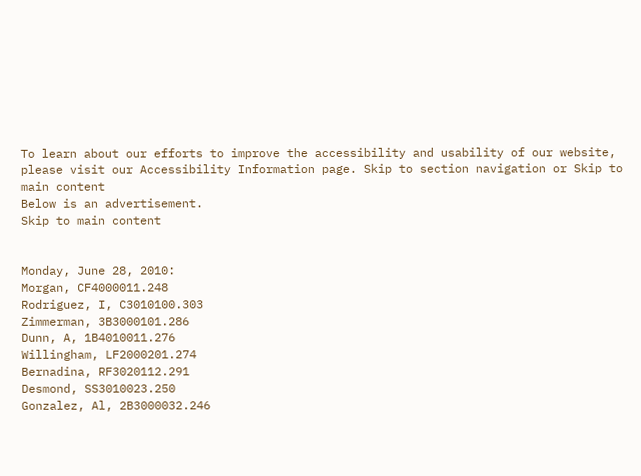To learn about our efforts to improve the accessibility and usability of our website, please visit our Accessibility Information page. Skip to section navigation or Skip to main content
Below is an advertisement.
Skip to main content


Monday, June 28, 2010:
Morgan, CF4000011.248
Rodriguez, I, C3010100.303
Zimmerman, 3B3000101.286
Dunn, A, 1B4010011.276
Willingham, LF2000201.274
Bernadina, RF3020112.291
Desmond, SS3010023.250
Gonzalez, Al, 2B3000032.246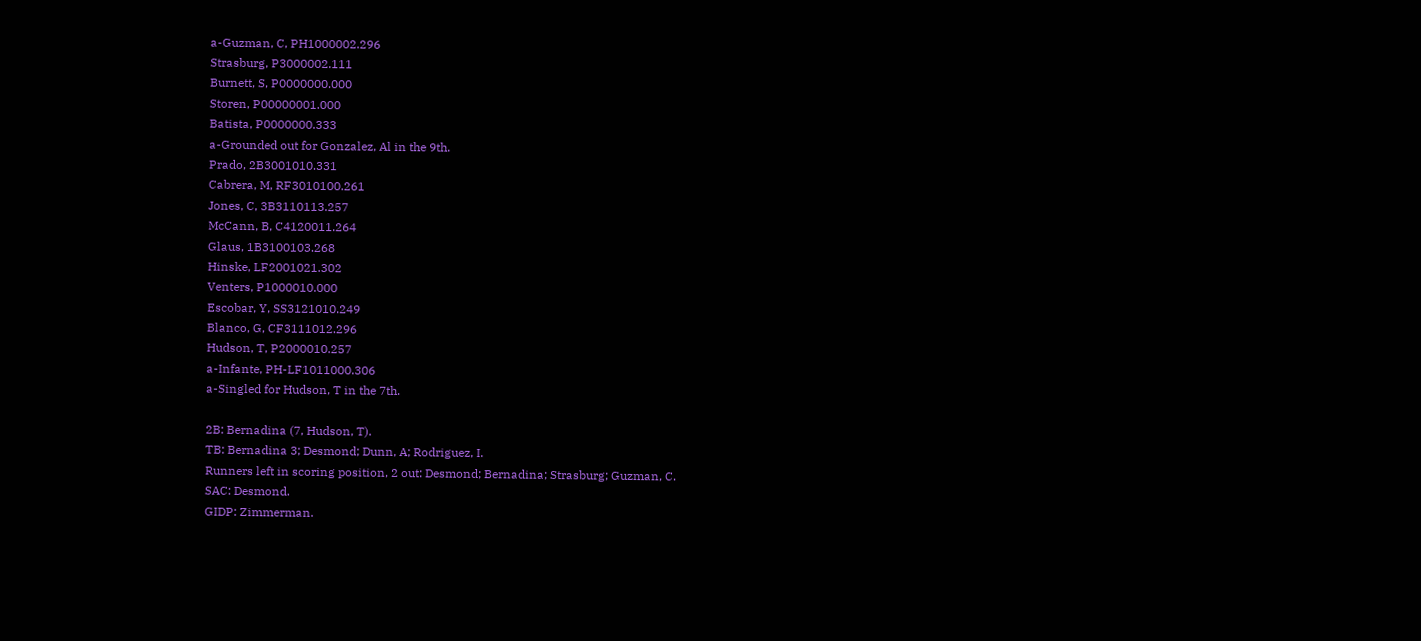a-Guzman, C, PH1000002.296
Strasburg, P3000002.111
Burnett, S, P0000000.000
Storen, P00000001.000
Batista, P0000000.333
a-Grounded out for Gonzalez, Al in the 9th.
Prado, 2B3001010.331
Cabrera, M, RF3010100.261
Jones, C, 3B3110113.257
McCann, B, C4120011.264
Glaus, 1B3100103.268
Hinske, LF2001021.302
Venters, P1000010.000
Escobar, Y, SS3121010.249
Blanco, G, CF3111012.296
Hudson, T, P2000010.257
a-Infante, PH-LF1011000.306
a-Singled for Hudson, T in the 7th.

2B: Bernadina (7, Hudson, T).
TB: Bernadina 3; Desmond; Dunn, A; Rodriguez, I.
Runners left in scoring position, 2 out: Desmond; Bernadina; Strasburg; Guzman, C.
SAC: Desmond.
GIDP: Zimmerman.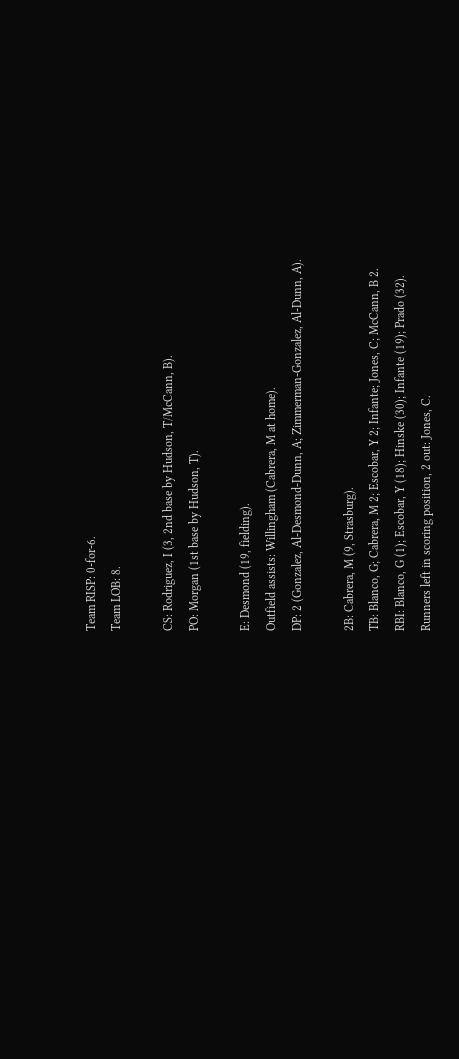Team RISP: 0-for-6.
Team LOB: 8.

CS: Rodriguez, I (3, 2nd base by Hudson, T/McCann, B).
PO: Morgan (1st base by Hudson, T).

E: Desmond (19, fielding).
Outfield assists: Willingham (Cabrera, M at home).
DP: 2 (Gonzalez, Al-Desmond-Dunn, A; Zimmerman-Gonzalez, Al-Dunn, A).

2B: Cabrera, M (9, Strasburg).
TB: Blanco, G; Cabrera, M 2; Escobar, Y 2; Infante; Jones, C; McCann, B 2.
RBI: Blanco, G (1); Escobar, Y (18); Hinske (30); Infante (19); Prado (32).
Runners left in scoring position, 2 out: Jones, C.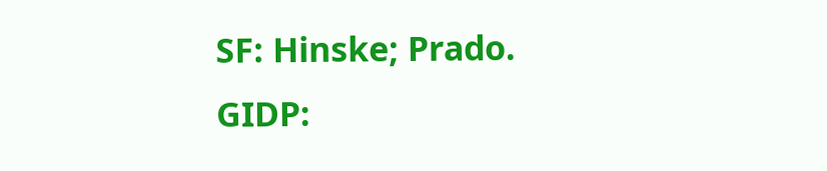SF: Hinske; Prado.
GIDP: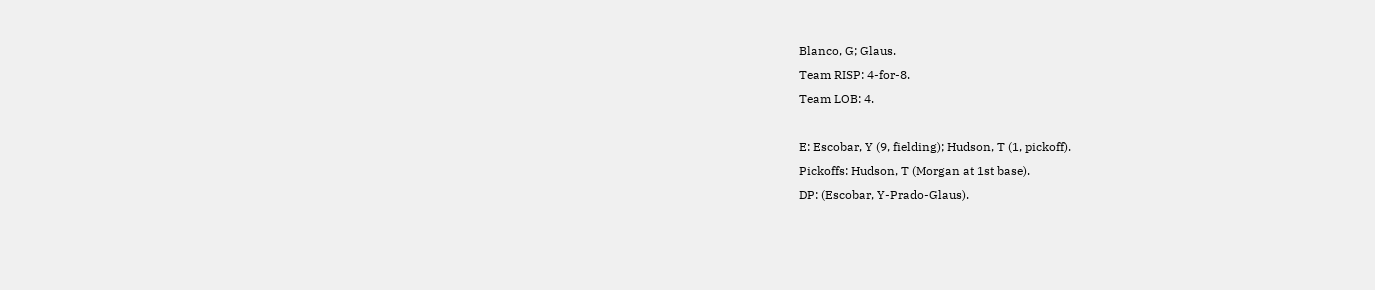Blanco, G; Glaus.
Team RISP: 4-for-8.
Team LOB: 4.

E: Escobar, Y (9, fielding); Hudson, T (1, pickoff).
Pickoffs: Hudson, T (Morgan at 1st base).
DP: (Escobar, Y-Prado-Glaus).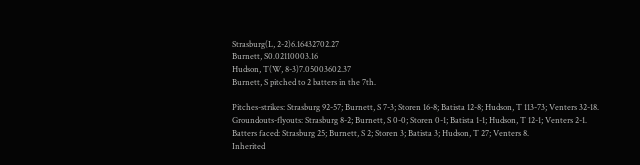Strasburg(L, 2-2)6.16432702.27
Burnett, S0.02110003.16
Hudson, T(W, 8-3)7.05003602.37
Burnett, S pitched to 2 batters in the 7th.

Pitches-strikes: Strasburg 92-57; Burnett, S 7-3; Storen 16-8; Batista 12-8; Hudson, T 113-73; Venters 32-18.
Groundouts-flyouts: Strasburg 8-2; Burnett, S 0-0; Storen 0-1; Batista 1-1; Hudson, T 12-1; Venters 2-1.
Batters faced: Strasburg 25; Burnett, S 2; Storen 3; Batista 3; Hudson, T 27; Venters 8.
Inherited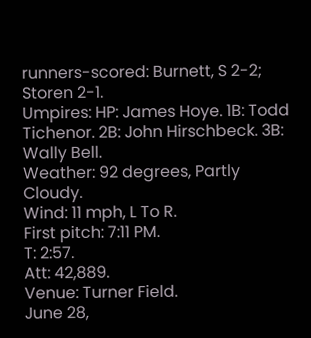runners-scored: Burnett, S 2-2; Storen 2-1.
Umpires: HP: James Hoye. 1B: Todd Tichenor. 2B: John Hirschbeck. 3B: Wally Bell.
Weather: 92 degrees, Partly Cloudy.
Wind: 11 mph, L To R.
First pitch: 7:11 PM.
T: 2:57.
Att: 42,889.
Venue: Turner Field.
June 28,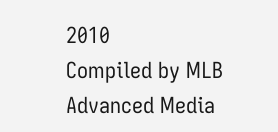2010
Compiled by MLB Advanced Media